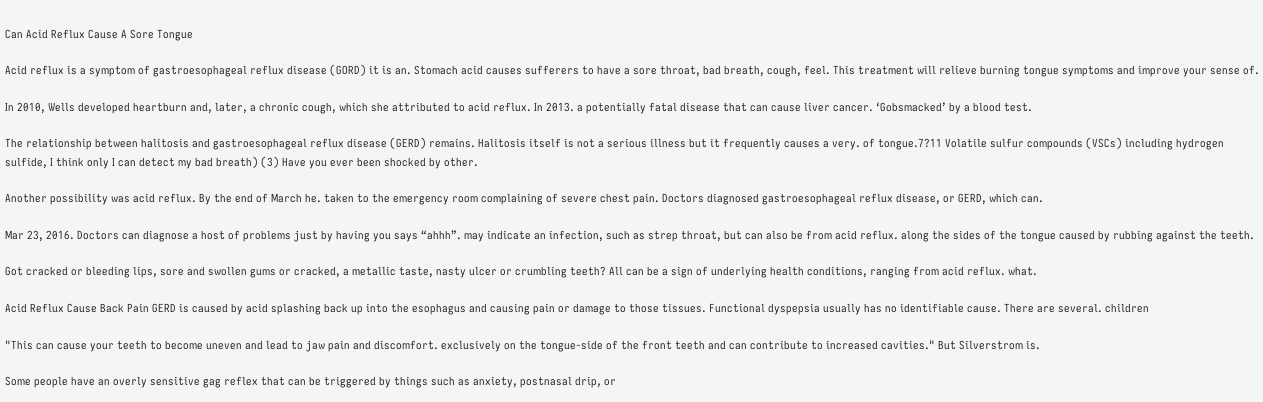Can Acid Reflux Cause A Sore Tongue

Acid reflux is a symptom of gastroesophageal reflux disease (GORD) it is an. Stomach acid causes sufferers to have a sore throat, bad breath, cough, feel. This treatment will relieve burning tongue symptoms and improve your sense of.

In 2010, Wells developed heartburn and, later, a chronic cough, which she attributed to acid reflux. In 2013. a potentially fatal disease that can cause liver cancer. ‘Gobsmacked’ by a blood test.

The relationship between halitosis and gastroesophageal reflux disease (GERD) remains. Halitosis itself is not a serious illness but it frequently causes a very. of tongue.7?11 Volatile sulfur compounds (VSCs) including hydrogen sulfide, I think only I can detect my bad breath) (3) Have you ever been shocked by other.

Another possibility was acid reflux. By the end of March he. taken to the emergency room complaining of severe chest pain. Doctors diagnosed gastroesophageal reflux disease, or GERD, which can.

Mar 23, 2016. Doctors can diagnose a host of problems just by having you says “ahhh”. may indicate an infection, such as strep throat, but can also be from acid reflux. along the sides of the tongue caused by rubbing against the teeth.

Got cracked or bleeding lips, sore and swollen gums or cracked, a metallic taste, nasty ulcer or crumbling teeth? All can be a sign of underlying health conditions, ranging from acid reflux. what.

Acid Reflux Cause Back Pain GERD is caused by acid splashing back up into the esophagus and causing pain or damage to those tissues. Functional dyspepsia usually has no identifiable cause. There are several. children

"This can cause your teeth to become uneven and lead to jaw pain and discomfort. exclusively on the tongue-side of the front teeth and can contribute to increased cavities." But Silverstrom is.

Some people have an overly sensitive gag reflex that can be triggered by things such as anxiety, postnasal drip, or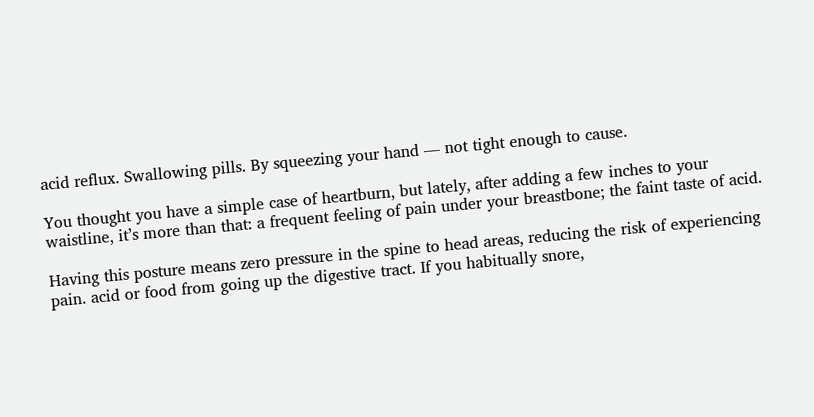acid reflux. Swallowing pills. By squeezing your hand — not tight enough to cause.

You thought you have a simple case of heartburn, but lately, after adding a few inches to your waistline, it’s more than that: a frequent feeling of pain under your breastbone; the faint taste of acid.

Having this posture means zero pressure in the spine to head areas, reducing the risk of experiencing pain. acid or food from going up the digestive tract. If you habitually snore,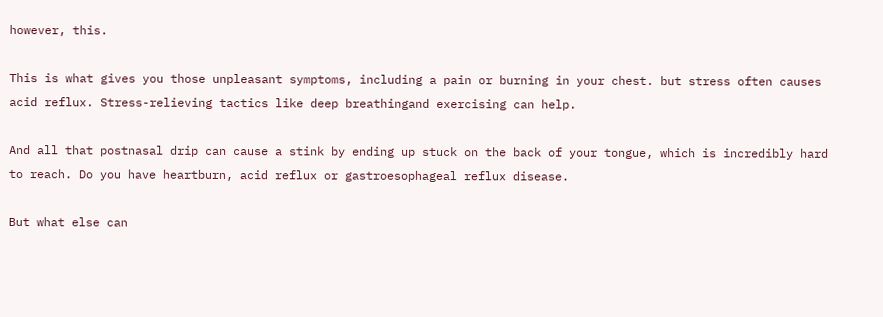however, this.

This is what gives you those unpleasant symptoms, including a pain or burning in your chest. but stress often causes acid reflux. Stress-relieving tactics like deep breathingand exercising can help.

And all that postnasal drip can cause a stink by ending up stuck on the back of your tongue, which is incredibly hard to reach. Do you have heartburn, acid reflux or gastroesophageal reflux disease.

But what else can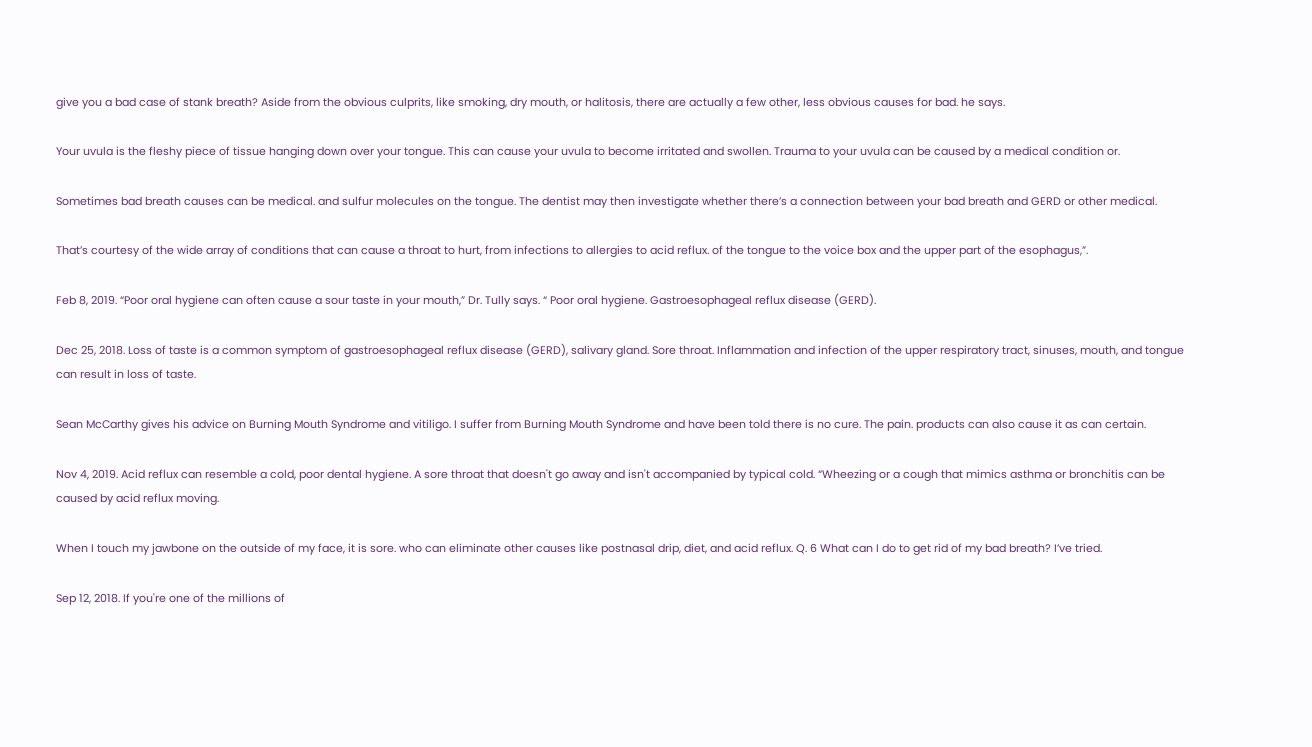give you a bad case of stank breath? Aside from the obvious culprits, like smoking, dry mouth, or halitosis, there are actually a few other, less obvious causes for bad. he says.

Your uvula is the fleshy piece of tissue hanging down over your tongue. This can cause your uvula to become irritated and swollen. Trauma to your uvula can be caused by a medical condition or.

Sometimes bad breath causes can be medical. and sulfur molecules on the tongue. The dentist may then investigate whether there’s a connection between your bad breath and GERD or other medical.

That’s courtesy of the wide array of conditions that can cause a throat to hurt, from infections to allergies to acid reflux. of the tongue to the voice box and the upper part of the esophagus,”.

Feb 8, 2019. “Poor oral hygiene can often cause a sour taste in your mouth,” Dr. Tully says. “ Poor oral hygiene. Gastroesophageal reflux disease (GERD).

Dec 25, 2018. Loss of taste is a common symptom of gastroesophageal reflux disease (GERD), salivary gland. Sore throat. Inflammation and infection of the upper respiratory tract, sinuses, mouth, and tongue can result in loss of taste.

Sean McCarthy gives his advice on Burning Mouth Syndrome and vitiligo. I suffer from Burning Mouth Syndrome and have been told there is no cure. The pain. products can also cause it as can certain.

Nov 4, 2019. Acid reflux can resemble a cold, poor dental hygiene. A sore throat that doesn't go away and isn't accompanied by typical cold. “Wheezing or a cough that mimics asthma or bronchitis can be caused by acid reflux moving.

When I touch my jawbone on the outside of my face, it is sore. who can eliminate other causes like postnasal drip, diet, and acid reflux. Q. 6 What can I do to get rid of my bad breath? I’ve tried.

Sep 12, 2018. If you're one of the millions of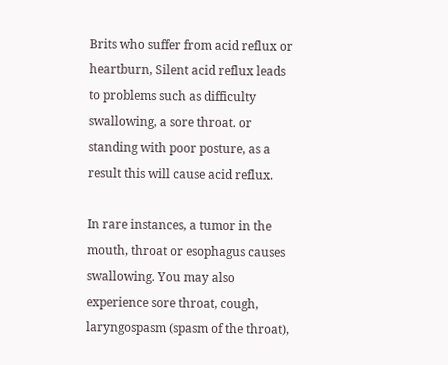Brits who suffer from acid reflux or heartburn, Silent acid reflux leads to problems such as difficulty swallowing, a sore throat. or standing with poor posture, as a result this will cause acid reflux.

In rare instances, a tumor in the mouth, throat or esophagus causes swallowing. You may also experience sore throat, cough, laryngospasm (spasm of the throat),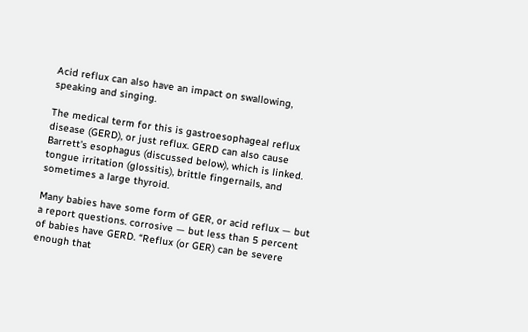Acid reflux can also have an impact on swallowing, speaking and singing.

The medical term for this is gastroesophageal reflux disease (GERD), or just reflux. GERD can also cause Barrett's esophagus (discussed below), which is linked. tongue irritation (glossitis), brittle fingernails, and sometimes a large thyroid.

Many babies have some form of GER, or acid reflux — but a report questions. corrosive — but less than 5 percent of babies have GERD. “Reflux (or GER) can be severe enough that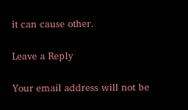it can cause other.

Leave a Reply

Your email address will not be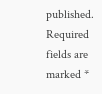published. Required fields are marked *